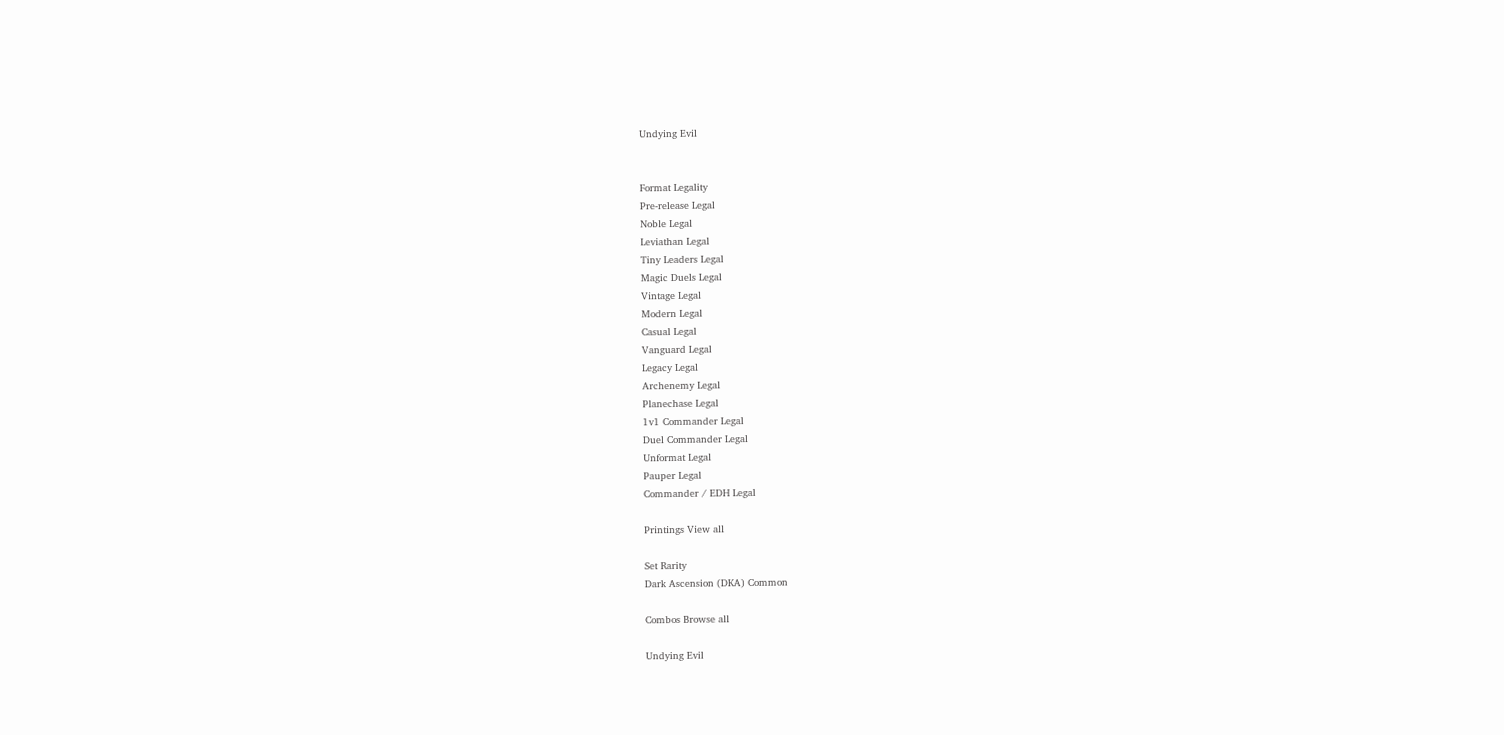Undying Evil


Format Legality
Pre-release Legal
Noble Legal
Leviathan Legal
Tiny Leaders Legal
Magic Duels Legal
Vintage Legal
Modern Legal
Casual Legal
Vanguard Legal
Legacy Legal
Archenemy Legal
Planechase Legal
1v1 Commander Legal
Duel Commander Legal
Unformat Legal
Pauper Legal
Commander / EDH Legal

Printings View all

Set Rarity
Dark Ascension (DKA) Common

Combos Browse all

Undying Evil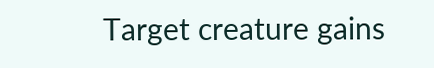Target creature gains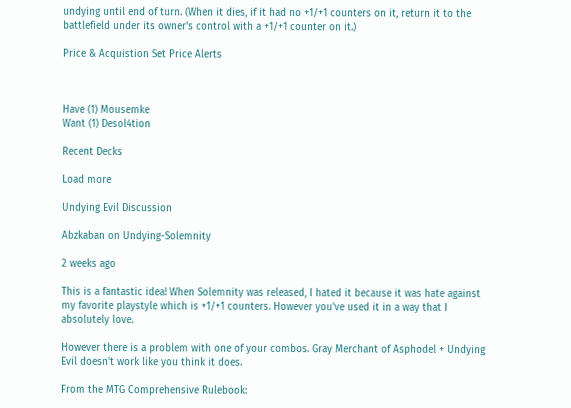undying until end of turn. (When it dies, if it had no +1/+1 counters on it, return it to the battlefield under its owner's control with a +1/+1 counter on it.)

Price & Acquistion Set Price Alerts



Have (1) Mousemke
Want (1) Desol4tion

Recent Decks

Load more

Undying Evil Discussion

Abzkaban on Undying-Solemnity

2 weeks ago

This is a fantastic idea! When Solemnity was released, I hated it because it was hate against my favorite playstyle which is +1/+1 counters. However you've used it in a way that I absolutely love.

However there is a problem with one of your combos. Gray Merchant of Asphodel + Undying Evil doesn't work like you think it does.

From the MTG Comprehensive Rulebook: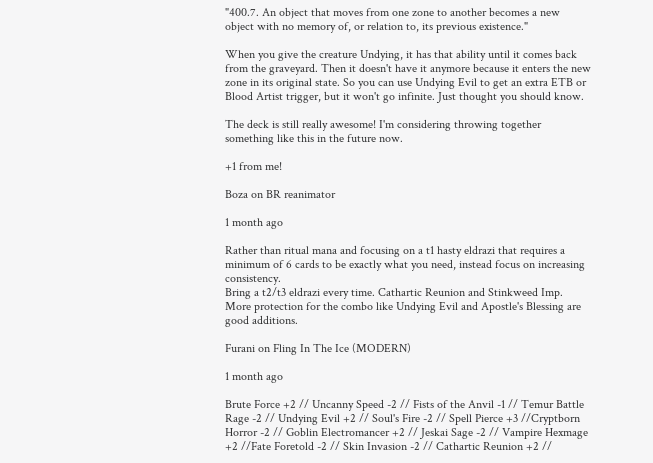"400.7. An object that moves from one zone to another becomes a new object with no memory of, or relation to, its previous existence."

When you give the creature Undying, it has that ability until it comes back from the graveyard. Then it doesn't have it anymore because it enters the new zone in its original state. So you can use Undying Evil to get an extra ETB or Blood Artist trigger, but it won't go infinite. Just thought you should know.

The deck is still really awesome! I'm considering throwing together something like this in the future now.

+1 from me!

Boza on BR reanimator

1 month ago

Rather than ritual mana and focusing on a t1 hasty eldrazi that requires a minimum of 6 cards to be exactly what you need, instead focus on increasing consistency.
Bring a t2/t3 eldrazi every time. Cathartic Reunion and Stinkweed Imp.
More protection for the combo like Undying Evil and Apostle's Blessing are good additions.

Furani on Fling In The Ice (MODERN)

1 month ago

Brute Force +2 // Uncanny Speed -2 // Fists of the Anvil -1 // Temur Battle Rage -2 // Undying Evil +2 // Soul's Fire -2 // Spell Pierce +3 //Cryptborn Horror -2 // Goblin Electromancer +2 // Jeskai Sage -2 // Vampire Hexmage +2 //Fate Foretold -2 // Skin Invasion -2 // Cathartic Reunion +2 //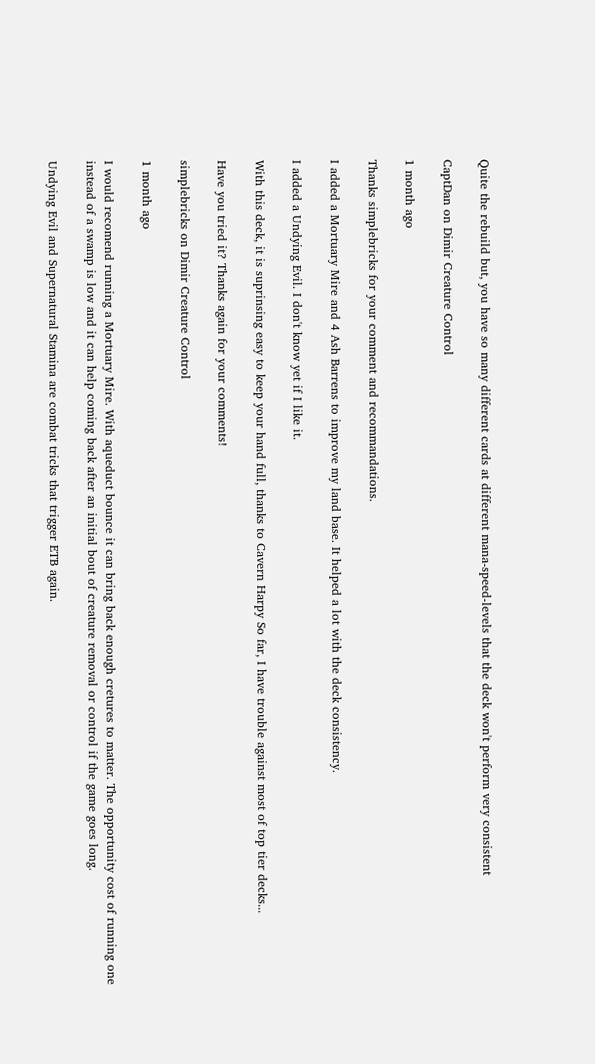Quite the rebuild but, you have so many different cards at different mana-speed-levels that the deck won't perform very consistent

CaptDan on Dimir Creature Control

1 month ago

Thanks simplebricks for your comment and recommandations.

I added a Mortuary Mire and 4 Ash Barrens to improve my land base. It helped a lot with the deck consistency.

I added a Undying Evil. I don't know yet if I like it.

With this deck, it is suprinsing easy to keep your hand full, thanks to Cavern Harpy So far, I have trouble against most of top tier decks...

Have you tried it? Thanks again for your comments!

simplebricks on Dimir Creature Control

1 month ago

I would recomend running a Mortuary Mire. With aqueduct bounce it can bring back enough cretures to matter. The opportunity cost of running one instead of a swamp is low and it can help coming back after an initial bout of creature removal or control if the game goes long.

Undying Evil and Supernatural Stamina are combat tricks that trigger ETB again.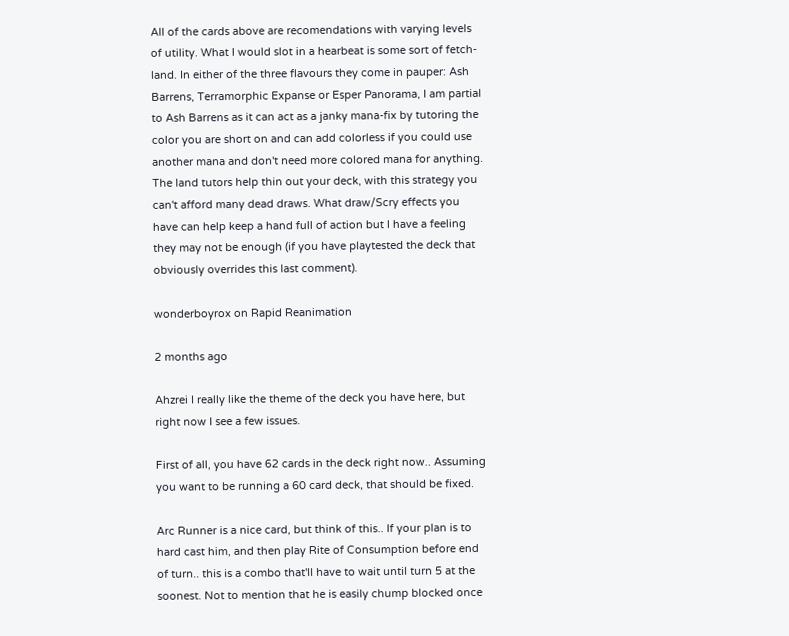All of the cards above are recomendations with varying levels of utility. What I would slot in a hearbeat is some sort of fetch-land. In either of the three flavours they come in pauper: Ash Barrens, Terramorphic Expanse or Esper Panorama, I am partial to Ash Barrens as it can act as a janky mana-fix by tutoring the color you are short on and can add colorless if you could use another mana and don't need more colored mana for anything. The land tutors help thin out your deck, with this strategy you can't afford many dead draws. What draw/Scry effects you have can help keep a hand full of action but I have a feeling they may not be enough (if you have playtested the deck that obviously overrides this last comment).

wonderboyrox on Rapid Reanimation

2 months ago

Ahzrei I really like the theme of the deck you have here, but right now I see a few issues.

First of all, you have 62 cards in the deck right now.. Assuming you want to be running a 60 card deck, that should be fixed.

Arc Runner is a nice card, but think of this.. If your plan is to hard cast him, and then play Rite of Consumption before end of turn.. this is a combo that'll have to wait until turn 5 at the soonest. Not to mention that he is easily chump blocked once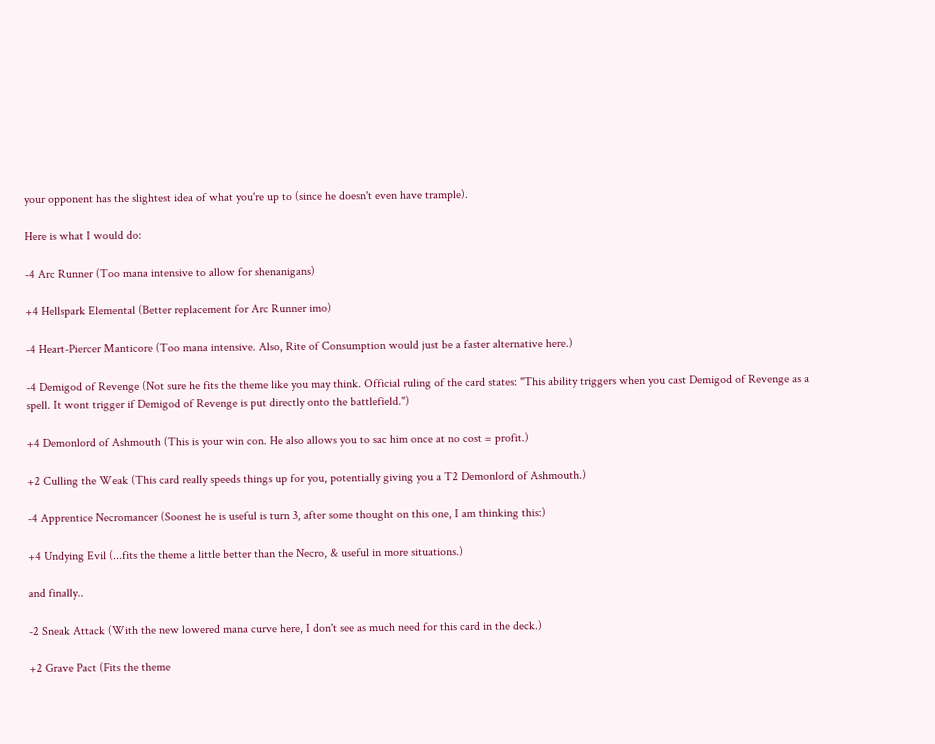your opponent has the slightest idea of what you're up to (since he doesn't even have trample).

Here is what I would do:

-4 Arc Runner (Too mana intensive to allow for shenanigans)

+4 Hellspark Elemental (Better replacement for Arc Runner imo)

-4 Heart-Piercer Manticore (Too mana intensive. Also, Rite of Consumption would just be a faster alternative here.)

-4 Demigod of Revenge (Not sure he fits the theme like you may think. Official ruling of the card states: "This ability triggers when you cast Demigod of Revenge as a spell. It wont trigger if Demigod of Revenge is put directly onto the battlefield.")

+4 Demonlord of Ashmouth (This is your win con. He also allows you to sac him once at no cost = profit.)

+2 Culling the Weak (This card really speeds things up for you, potentially giving you a T2 Demonlord of Ashmouth.)

-4 Apprentice Necromancer (Soonest he is useful is turn 3, after some thought on this one, I am thinking this:)

+4 Undying Evil (...fits the theme a little better than the Necro, & useful in more situations.)

and finally..

-2 Sneak Attack (With the new lowered mana curve here, I don't see as much need for this card in the deck.)

+2 Grave Pact (Fits the theme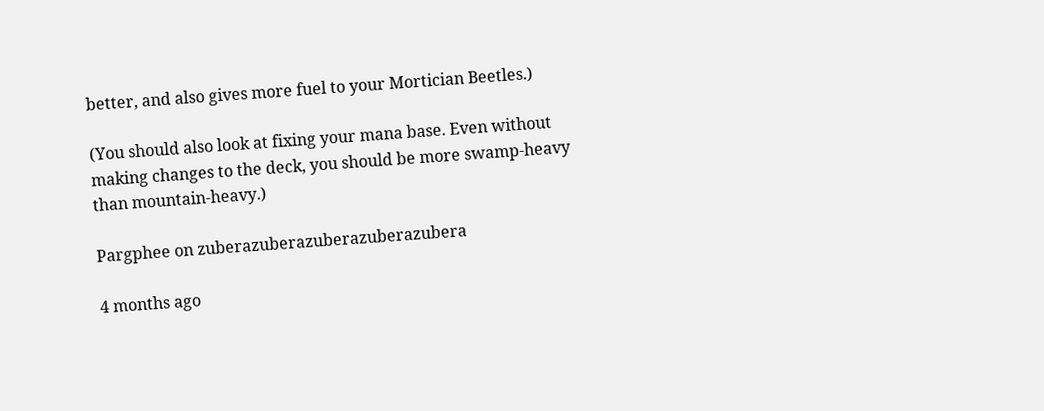better, and also gives more fuel to your Mortician Beetles.)

(You should also look at fixing your mana base. Even without making changes to the deck, you should be more swamp-heavy than mountain-heavy.)

Pargphee on zuberazuberazuberazuberazubera

4 months ago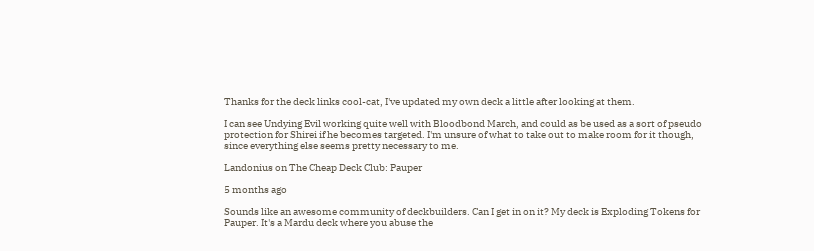Thanks for the deck links cool-cat, I've updated my own deck a little after looking at them.

I can see Undying Evil working quite well with Bloodbond March, and could as be used as a sort of pseudo protection for Shirei if he becomes targeted. I'm unsure of what to take out to make room for it though, since everything else seems pretty necessary to me.

Landonius on The Cheap Deck Club: Pauper

5 months ago

Sounds like an awesome community of deckbuilders. Can I get in on it? My deck is Exploding Tokens for Pauper. It's a Mardu deck where you abuse the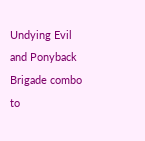Undying Evil and Ponyback Brigade combo to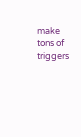make tons of triggers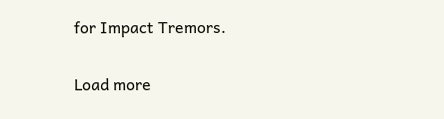for Impact Tremors.

Load more